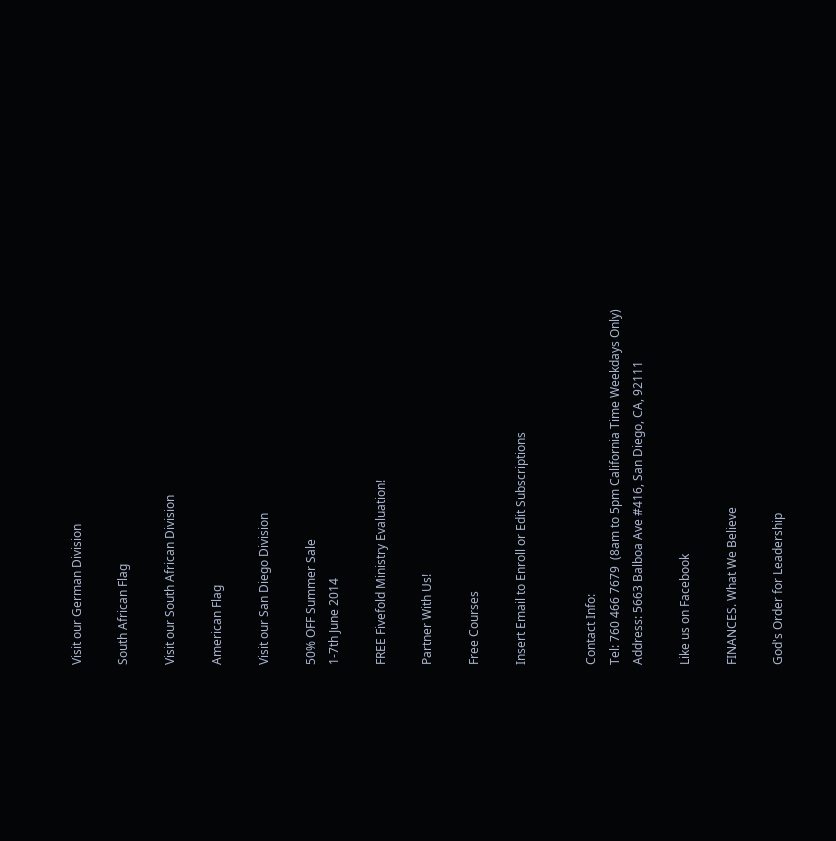Visit our German Division

South African Flag

Visit our South African Division

American Flag

Visit our San Diego Division

50% OFF Summer Sale
1-7th June 2014

FREE Fivefold Ministry Evaluation!

Partner With Us!

Free Courses

Insert Email to Enroll or Edit Subscriptions


Contact Info:
Tel: 760 466 7679  (8am to 5pm California Time Weekdays Only)
Address: 5663 Balboa Ave #416, San Diego, CA, 92111

Like us on Facebook

FINANCES. What We Believe

God's Order for Leadership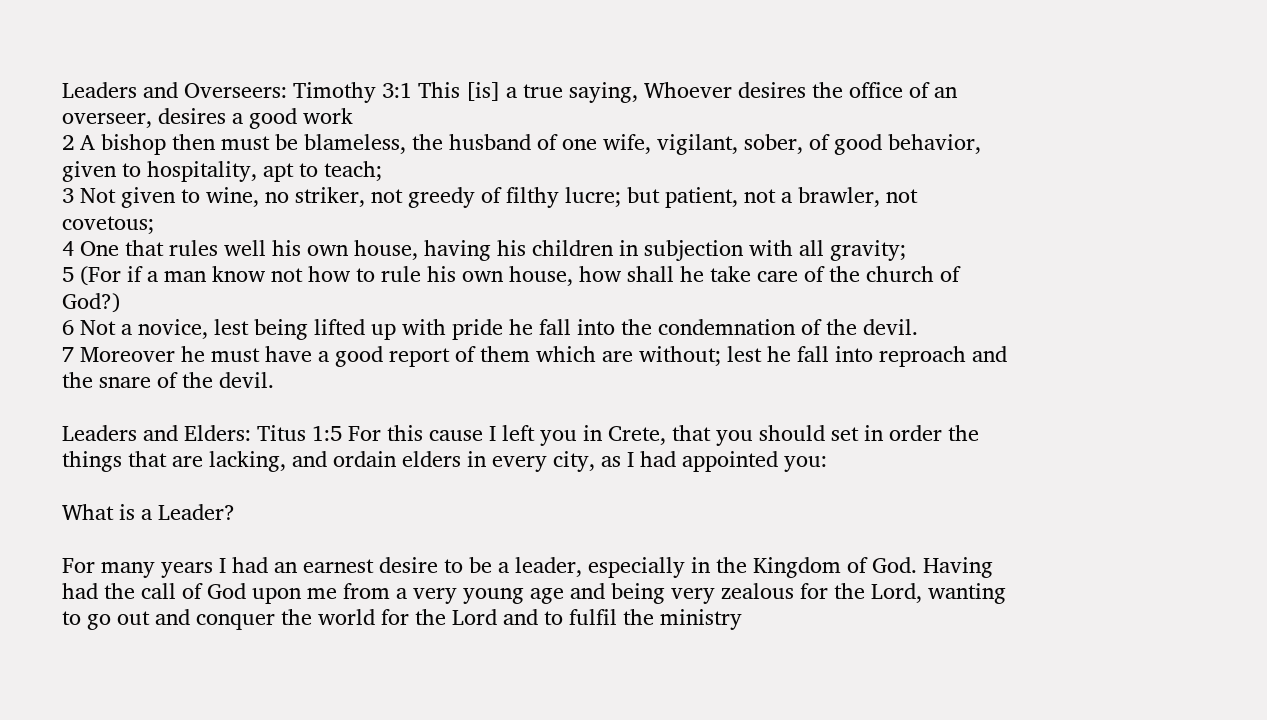Leaders and Overseers: Timothy 3:1 This [is] a true saying, Whoever desires the office of an overseer, desires a good work
2 A bishop then must be blameless, the husband of one wife, vigilant, sober, of good behavior, given to hospitality, apt to teach;
3 Not given to wine, no striker, not greedy of filthy lucre; but patient, not a brawler, not covetous;
4 One that rules well his own house, having his children in subjection with all gravity;
5 (For if a man know not how to rule his own house, how shall he take care of the church of God?)
6 Not a novice, lest being lifted up with pride he fall into the condemnation of the devil.
7 Moreover he must have a good report of them which are without; lest he fall into reproach and the snare of the devil.

Leaders and Elders: Titus 1:5 For this cause I left you in Crete, that you should set in order the things that are lacking, and ordain elders in every city, as I had appointed you:

What is a Leader?

For many years I had an earnest desire to be a leader, especially in the Kingdom of God. Having had the call of God upon me from a very young age and being very zealous for the Lord, wanting to go out and conquer the world for the Lord and to fulfil the ministry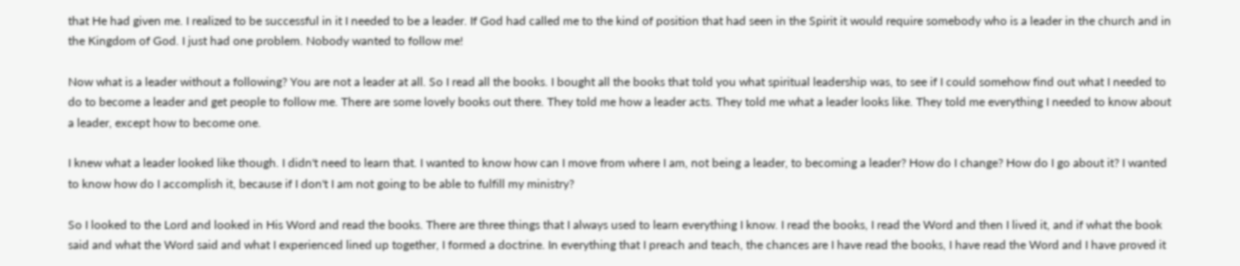that He had given me. I realized to be successful in it I needed to be a leader. If God had called me to the kind of position that had seen in the Spirit it would require somebody who is a leader in the church and in the Kingdom of God. I just had one problem. Nobody wanted to follow me!

Now what is a leader without a following? You are not a leader at all. So I read all the books. I bought all the books that told you what spiritual leadership was, to see if I could somehow find out what I needed to do to become a leader and get people to follow me. There are some lovely books out there. They told me how a leader acts. They told me what a leader looks like. They told me everything I needed to know about a leader, except how to become one.

I knew what a leader looked like though. I didn't need to learn that. I wanted to know how can I move from where I am, not being a leader, to becoming a leader? How do I change? How do I go about it? I wanted to know how do I accomplish it, because if I don't I am not going to be able to fulfill my ministry?

So I looked to the Lord and looked in His Word and read the books. There are three things that I always used to learn everything I know. I read the books, I read the Word and then I lived it, and if what the book said and what the Word said and what I experienced lined up together, I formed a doctrine. In everything that I preach and teach, the chances are I have read the books, I have read the Word and I have proved it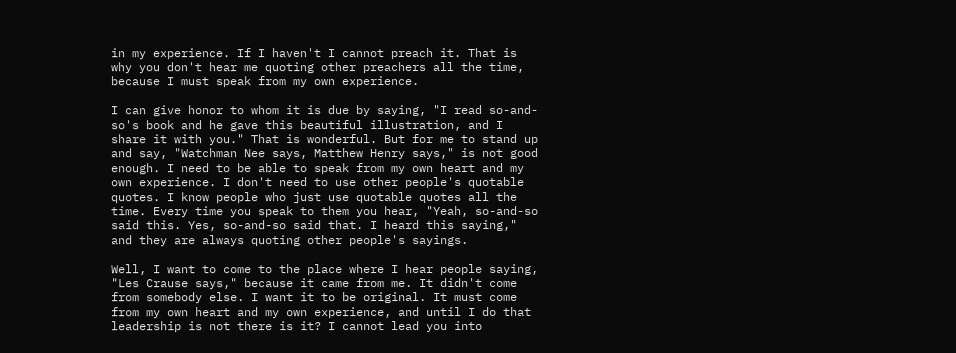in my experience. If I haven't I cannot preach it. That is why you don't hear me quoting other preachers all the time, because I must speak from my own experience.

I can give honor to whom it is due by saying, "I read so-and-so's book and he gave this beautiful illustration, and I share it with you." That is wonderful. But for me to stand up and say, "Watchman Nee says, Matthew Henry says," is not good enough. I need to be able to speak from my own heart and my own experience. I don't need to use other people's quotable quotes. I know people who just use quotable quotes all the time. Every time you speak to them you hear, "Yeah, so-and-so said this. Yes, so-and-so said that. I heard this saying," and they are always quoting other people's sayings.

Well, I want to come to the place where I hear people saying, "Les Crause says," because it came from me. It didn't come from somebody else. I want it to be original. It must come from my own heart and my own experience, and until I do that leadership is not there is it? I cannot lead you into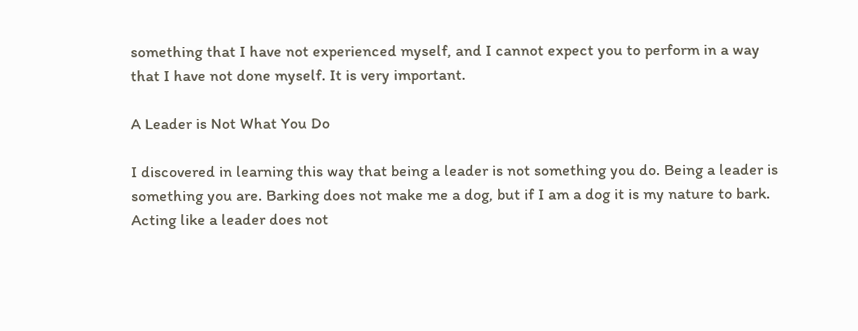something that I have not experienced myself, and I cannot expect you to perform in a way that I have not done myself. It is very important.

A Leader is Not What You Do

I discovered in learning this way that being a leader is not something you do. Being a leader is something you are. Barking does not make me a dog, but if I am a dog it is my nature to bark. Acting like a leader does not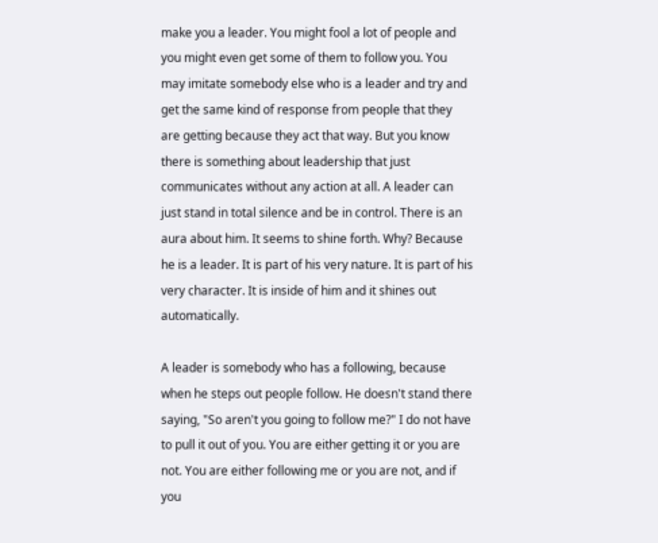make you a leader. You might fool a lot of people and you might even get some of them to follow you. You may imitate somebody else who is a leader and try and get the same kind of response from people that they are getting because they act that way. But you know there is something about leadership that just communicates without any action at all. A leader can just stand in total silence and be in control. There is an aura about him. It seems to shine forth. Why? Because he is a leader. It is part of his very nature. It is part of his very character. It is inside of him and it shines out automatically.

A leader is somebody who has a following, because when he steps out people follow. He doesn't stand there saying, "So aren't you going to follow me?" I do not have to pull it out of you. You are either getting it or you are not. You are either following me or you are not, and if you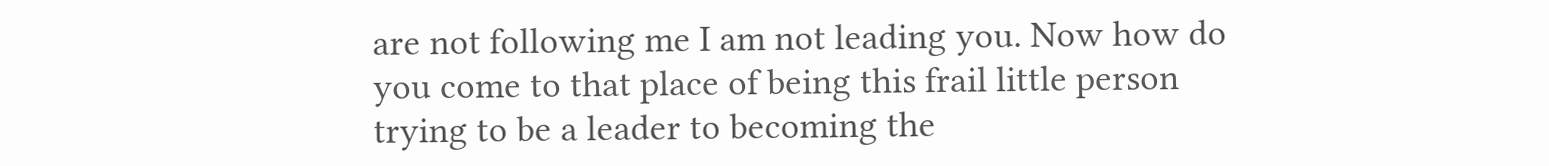are not following me I am not leading you. Now how do you come to that place of being this frail little person trying to be a leader to becoming the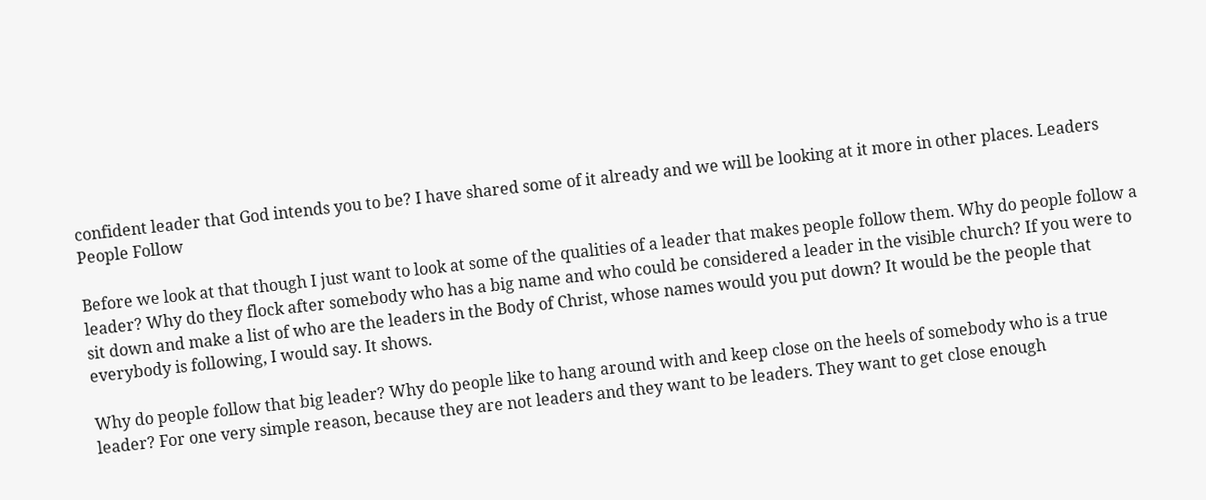confident leader that God intends you to be? I have shared some of it already and we will be looking at it more in other places. Leaders People Follow

Before we look at that though I just want to look at some of the qualities of a leader that makes people follow them. Why do people follow a leader? Why do they flock after somebody who has a big name and who could be considered a leader in the visible church? If you were to sit down and make a list of who are the leaders in the Body of Christ, whose names would you put down? It would be the people that everybody is following, I would say. It shows.

Why do people follow that big leader? Why do people like to hang around with and keep close on the heels of somebody who is a true leader? For one very simple reason, because they are not leaders and they want to be leaders. They want to get close enough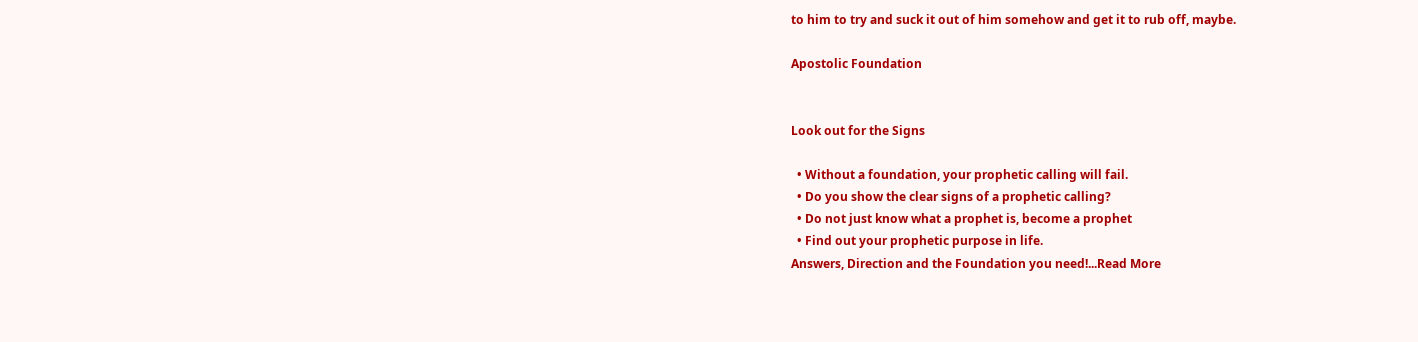to him to try and suck it out of him somehow and get it to rub off, maybe.

Apostolic Foundation


Look out for the Signs

  • Without a foundation, your prophetic calling will fail.
  • Do you show the clear signs of a prophetic calling?
  • Do not just know what a prophet is, become a prophet
  • Find out your prophetic purpose in life.
Answers, Direction and the Foundation you need!...Read More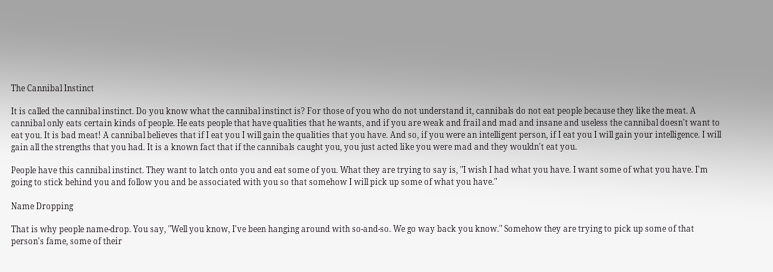The Cannibal Instinct

It is called the cannibal instinct. Do you know what the cannibal instinct is? For those of you who do not understand it, cannibals do not eat people because they like the meat. A cannibal only eats certain kinds of people. He eats people that have qualities that he wants, and if you are weak and frail and mad and insane and useless the cannibal doesn't want to eat you. It is bad meat! A cannibal believes that if I eat you I will gain the qualities that you have. And so, if you were an intelligent person, if I eat you I will gain your intelligence. I will gain all the strengths that you had. It is a known fact that if the cannibals caught you, you just acted like you were mad and they wouldn't eat you.

People have this cannibal instinct. They want to latch onto you and eat some of you. What they are trying to say is, "I wish I had what you have. I want some of what you have. I'm going to stick behind you and follow you and be associated with you so that somehow I will pick up some of what you have."

Name Dropping

That is why people name-drop. You say, "Well you know, I've been hanging around with so-and-so. We go way back you know." Somehow they are trying to pick up some of that person's fame, some of their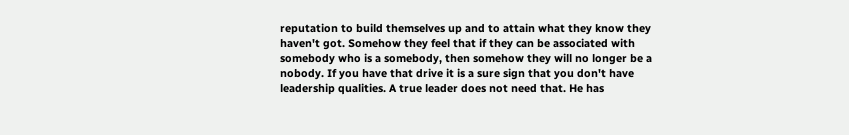reputation to build themselves up and to attain what they know they haven't got. Somehow they feel that if they can be associated with somebody who is a somebody, then somehow they will no longer be a nobody. If you have that drive it is a sure sign that you don't have leadership qualities. A true leader does not need that. He has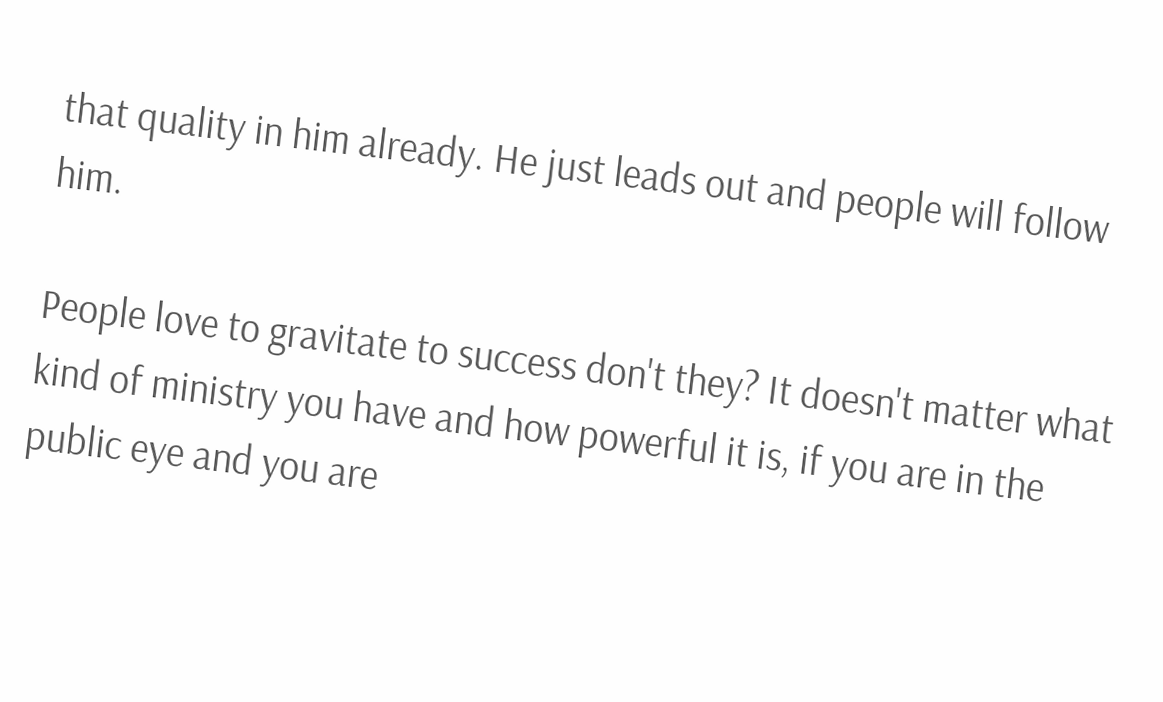that quality in him already. He just leads out and people will follow him.

People love to gravitate to success don't they? It doesn't matter what kind of ministry you have and how powerful it is, if you are in the public eye and you are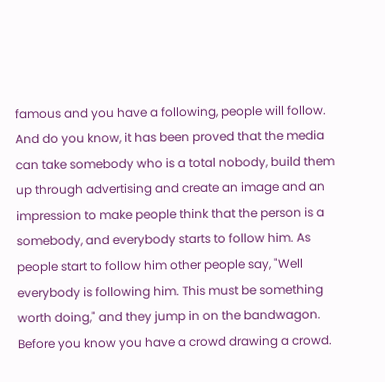famous and you have a following, people will follow. And do you know, it has been proved that the media can take somebody who is a total nobody, build them up through advertising and create an image and an impression to make people think that the person is a somebody, and everybody starts to follow him. As people start to follow him other people say, "Well everybody is following him. This must be something worth doing," and they jump in on the bandwagon. Before you know you have a crowd drawing a crowd.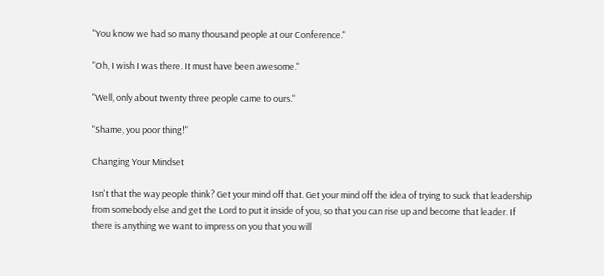"You know we had so many thousand people at our Conference."

"Oh, I wish I was there. It must have been awesome."

"Well, only about twenty three people came to ours."

"Shame, you poor thing!"

Changing Your Mindset

Isn't that the way people think? Get your mind off that. Get your mind off the idea of trying to suck that leadership from somebody else and get the Lord to put it inside of you, so that you can rise up and become that leader. If there is anything we want to impress on you that you will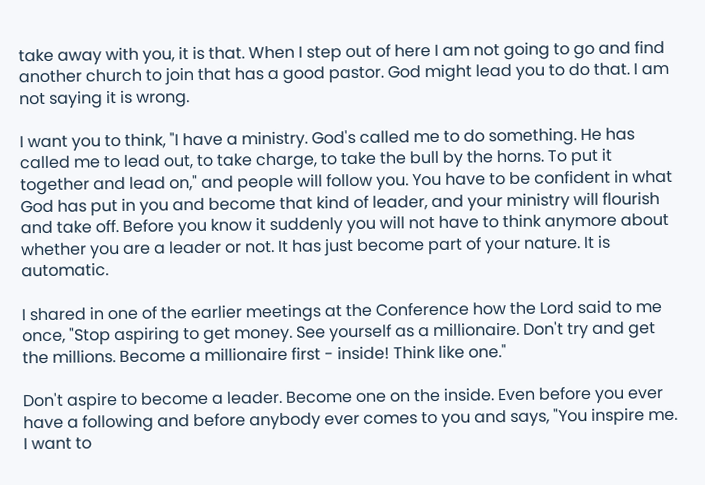take away with you, it is that. When I step out of here I am not going to go and find another church to join that has a good pastor. God might lead you to do that. I am not saying it is wrong.

I want you to think, "I have a ministry. God's called me to do something. He has called me to lead out, to take charge, to take the bull by the horns. To put it together and lead on," and people will follow you. You have to be confident in what God has put in you and become that kind of leader, and your ministry will flourish and take off. Before you know it suddenly you will not have to think anymore about whether you are a leader or not. It has just become part of your nature. It is automatic.

I shared in one of the earlier meetings at the Conference how the Lord said to me once, "Stop aspiring to get money. See yourself as a millionaire. Don't try and get the millions. Become a millionaire first - inside! Think like one."

Don't aspire to become a leader. Become one on the inside. Even before you ever have a following and before anybody ever comes to you and says, "You inspire me. I want to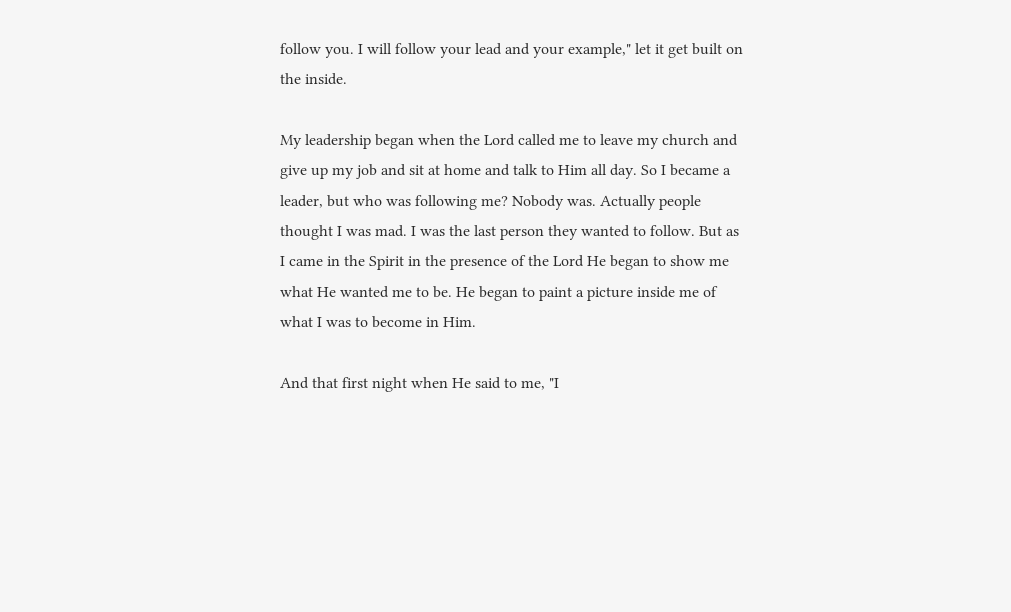follow you. I will follow your lead and your example," let it get built on the inside.

My leadership began when the Lord called me to leave my church and give up my job and sit at home and talk to Him all day. So I became a leader, but who was following me? Nobody was. Actually people thought I was mad. I was the last person they wanted to follow. But as I came in the Spirit in the presence of the Lord He began to show me what He wanted me to be. He began to paint a picture inside me of what I was to become in Him.

And that first night when He said to me, "I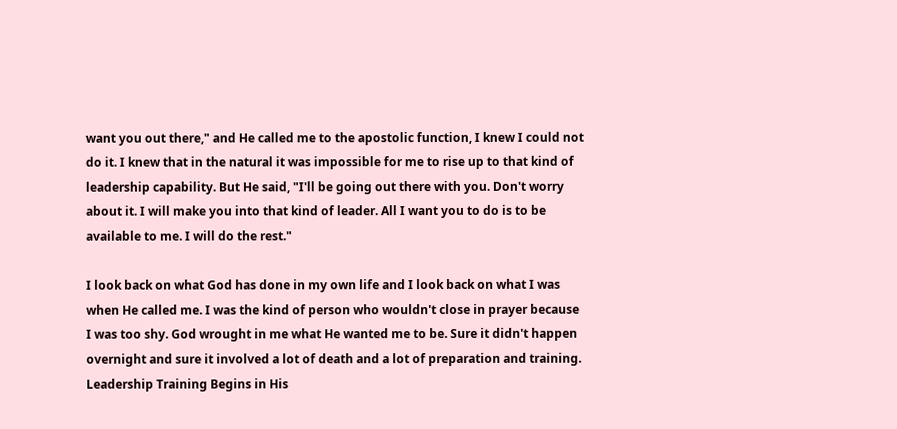want you out there," and He called me to the apostolic function, I knew I could not do it. I knew that in the natural it was impossible for me to rise up to that kind of leadership capability. But He said, "I'll be going out there with you. Don't worry about it. I will make you into that kind of leader. All I want you to do is to be available to me. I will do the rest."

I look back on what God has done in my own life and I look back on what I was when He called me. I was the kind of person who wouldn't close in prayer because I was too shy. God wrought in me what He wanted me to be. Sure it didn't happen overnight and sure it involved a lot of death and a lot of preparation and training. Leadership Training Begins in His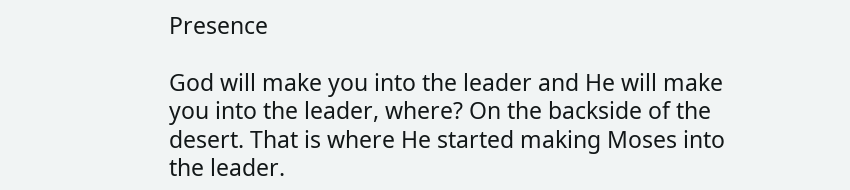Presence

God will make you into the leader and He will make you into the leader, where? On the backside of the desert. That is where He started making Moses into the leader.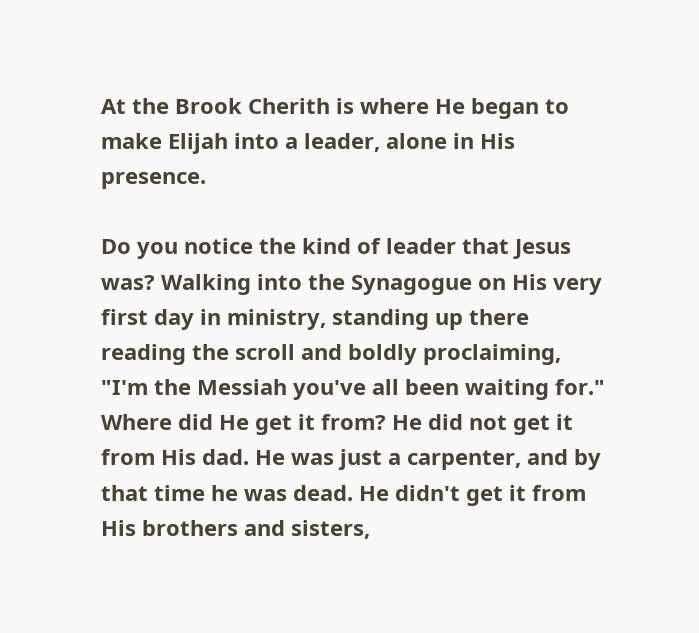At the Brook Cherith is where He began to make Elijah into a leader, alone in His presence.

Do you notice the kind of leader that Jesus was? Walking into the Synagogue on His very first day in ministry, standing up there reading the scroll and boldly proclaiming, "I'm the Messiah you've all been waiting for." Where did He get it from? He did not get it from His dad. He was just a carpenter, and by that time he was dead. He didn't get it from His brothers and sisters,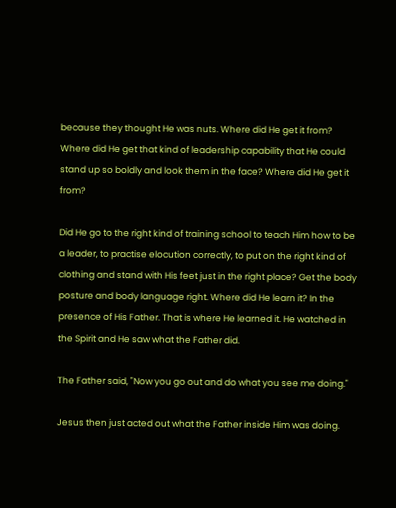because they thought He was nuts. Where did He get it from? Where did He get that kind of leadership capability that He could stand up so boldly and look them in the face? Where did He get it from?

Did He go to the right kind of training school to teach Him how to be a leader, to practise elocution correctly, to put on the right kind of clothing and stand with His feet just in the right place? Get the body posture and body language right. Where did He learn it? In the presence of His Father. That is where He learned it. He watched in the Spirit and He saw what the Father did.

The Father said, "Now you go out and do what you see me doing."

Jesus then just acted out what the Father inside Him was doing.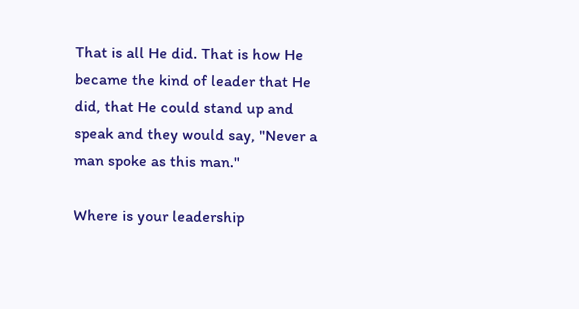That is all He did. That is how He became the kind of leader that He did, that He could stand up and speak and they would say, "Never a man spoke as this man."

Where is your leadership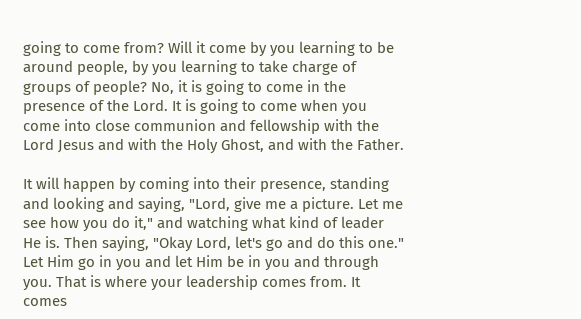going to come from? Will it come by you learning to be around people, by you learning to take charge of groups of people? No, it is going to come in the presence of the Lord. It is going to come when you come into close communion and fellowship with the Lord Jesus and with the Holy Ghost, and with the Father.

It will happen by coming into their presence, standing and looking and saying, "Lord, give me a picture. Let me see how you do it," and watching what kind of leader He is. Then saying, "Okay Lord, let's go and do this one." Let Him go in you and let Him be in you and through you. That is where your leadership comes from. It comes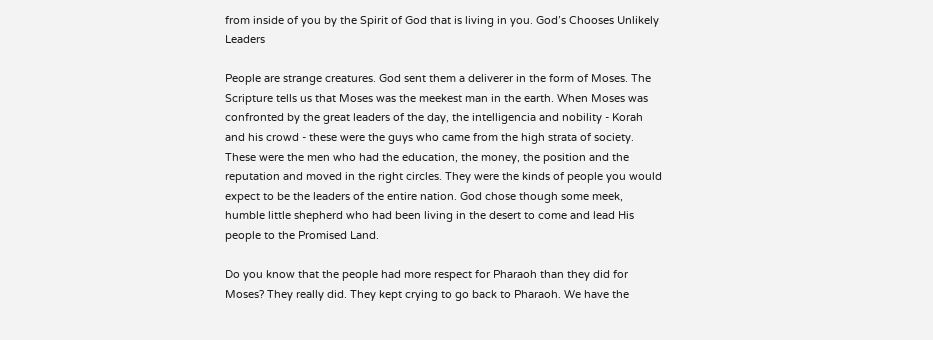from inside of you by the Spirit of God that is living in you. God’s Chooses Unlikely Leaders

People are strange creatures. God sent them a deliverer in the form of Moses. The Scripture tells us that Moses was the meekest man in the earth. When Moses was confronted by the great leaders of the day, the intelligencia and nobility - Korah and his crowd - these were the guys who came from the high strata of society. These were the men who had the education, the money, the position and the reputation and moved in the right circles. They were the kinds of people you would expect to be the leaders of the entire nation. God chose though some meek, humble little shepherd who had been living in the desert to come and lead His people to the Promised Land.

Do you know that the people had more respect for Pharaoh than they did for Moses? They really did. They kept crying to go back to Pharaoh. We have the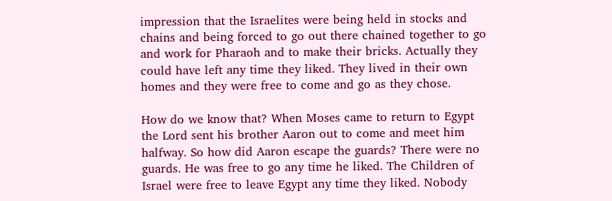impression that the Israelites were being held in stocks and chains and being forced to go out there chained together to go and work for Pharaoh and to make their bricks. Actually they could have left any time they liked. They lived in their own homes and they were free to come and go as they chose.

How do we know that? When Moses came to return to Egypt the Lord sent his brother Aaron out to come and meet him halfway. So how did Aaron escape the guards? There were no guards. He was free to go any time he liked. The Children of Israel were free to leave Egypt any time they liked. Nobody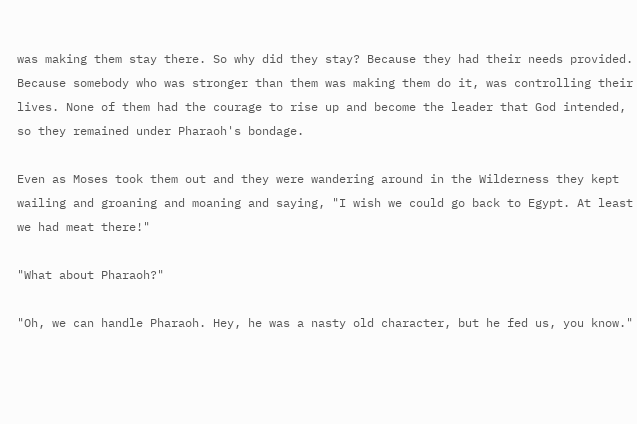was making them stay there. So why did they stay? Because they had their needs provided. Because somebody who was stronger than them was making them do it, was controlling their lives. None of them had the courage to rise up and become the leader that God intended, so they remained under Pharaoh's bondage.

Even as Moses took them out and they were wandering around in the Wilderness they kept wailing and groaning and moaning and saying, "I wish we could go back to Egypt. At least we had meat there!"

"What about Pharaoh?"

"Oh, we can handle Pharaoh. Hey, he was a nasty old character, but he fed us, you know."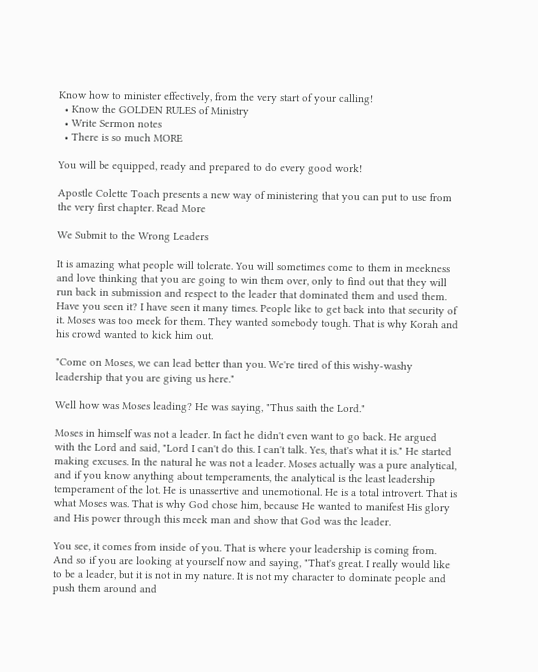Know how to minister effectively, from the very start of your calling!
  • Know the GOLDEN RULES of Ministry
  • Write Sermon notes
  • There is so much MORE

You will be equipped, ready and prepared to do every good work!

Apostle Colette Toach presents a new way of ministering that you can put to use from the very first chapter. Read More

We Submit to the Wrong Leaders

It is amazing what people will tolerate. You will sometimes come to them in meekness and love thinking that you are going to win them over, only to find out that they will run back in submission and respect to the leader that dominated them and used them. Have you seen it? I have seen it many times. People like to get back into that security of it. Moses was too meek for them. They wanted somebody tough. That is why Korah and his crowd wanted to kick him out.

"Come on Moses, we can lead better than you. We're tired of this wishy-washy leadership that you are giving us here."

Well how was Moses leading? He was saying, "Thus saith the Lord."

Moses in himself was not a leader. In fact he didn't even want to go back. He argued with the Lord and said, "Lord I can't do this. I can't talk. Yes, that's what it is." He started making excuses. In the natural he was not a leader. Moses actually was a pure analytical, and if you know anything about temperaments, the analytical is the least leadership temperament of the lot. He is unassertive and unemotional. He is a total introvert. That is what Moses was. That is why God chose him, because He wanted to manifest His glory and His power through this meek man and show that God was the leader.

You see, it comes from inside of you. That is where your leadership is coming from. And so if you are looking at yourself now and saying, "That's great. I really would like to be a leader, but it is not in my nature. It is not my character to dominate people and push them around and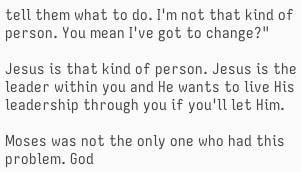tell them what to do. I'm not that kind of person. You mean I've got to change?"

Jesus is that kind of person. Jesus is the leader within you and He wants to live His leadership through you if you'll let Him.

Moses was not the only one who had this problem. God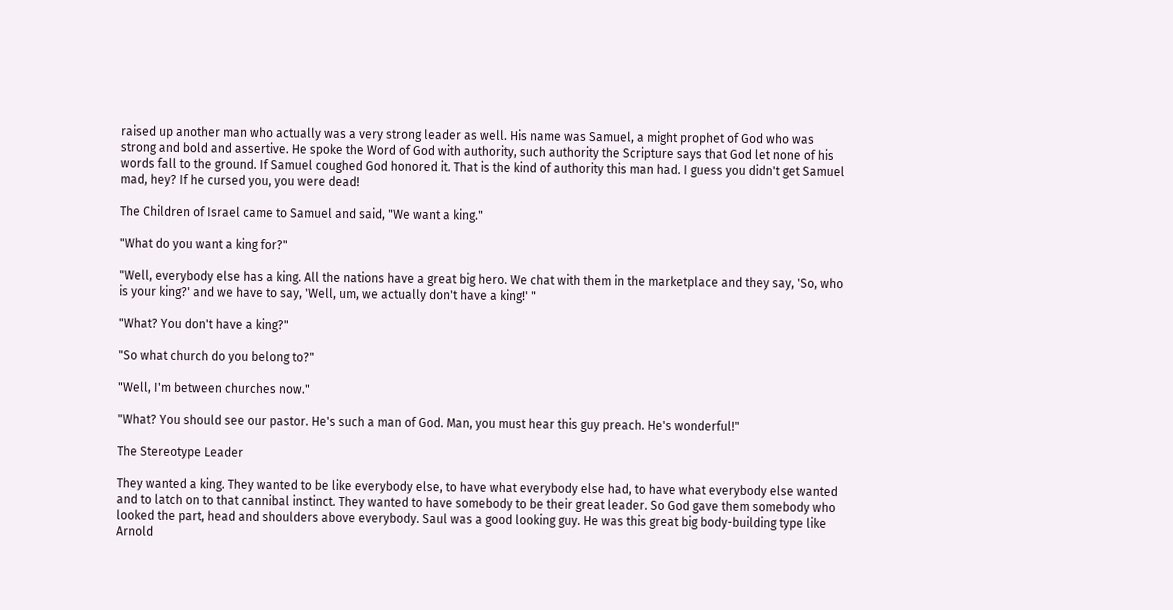raised up another man who actually was a very strong leader as well. His name was Samuel, a might prophet of God who was strong and bold and assertive. He spoke the Word of God with authority, such authority the Scripture says that God let none of his words fall to the ground. If Samuel coughed God honored it. That is the kind of authority this man had. I guess you didn't get Samuel mad, hey? If he cursed you, you were dead!

The Children of Israel came to Samuel and said, "We want a king."

"What do you want a king for?"

"Well, everybody else has a king. All the nations have a great big hero. We chat with them in the marketplace and they say, 'So, who is your king?' and we have to say, 'Well, um, we actually don't have a king!' "

"What? You don't have a king?"

"So what church do you belong to?"

"Well, I'm between churches now."

"What? You should see our pastor. He's such a man of God. Man, you must hear this guy preach. He's wonderful!"

The Stereotype Leader

They wanted a king. They wanted to be like everybody else, to have what everybody else had, to have what everybody else wanted and to latch on to that cannibal instinct. They wanted to have somebody to be their great leader. So God gave them somebody who looked the part, head and shoulders above everybody. Saul was a good looking guy. He was this great big body-building type like Arnold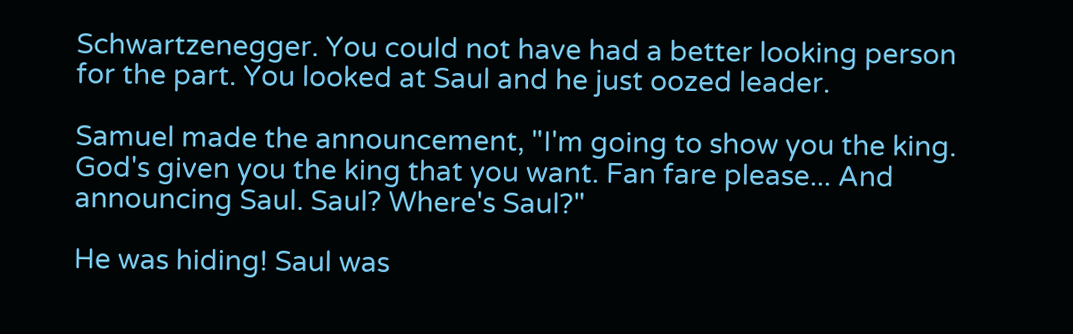Schwartzenegger. You could not have had a better looking person for the part. You looked at Saul and he just oozed leader.

Samuel made the announcement, "I'm going to show you the king. God's given you the king that you want. Fan fare please... And announcing Saul. Saul? Where's Saul?"

He was hiding! Saul was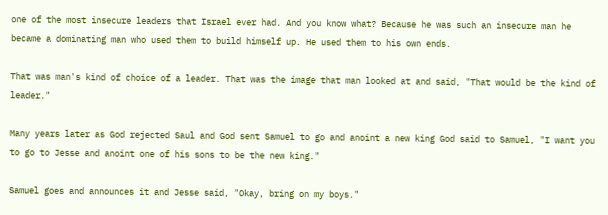one of the most insecure leaders that Israel ever had. And you know what? Because he was such an insecure man he became a dominating man who used them to build himself up. He used them to his own ends.

That was man's kind of choice of a leader. That was the image that man looked at and said, "That would be the kind of leader."

Many years later as God rejected Saul and God sent Samuel to go and anoint a new king God said to Samuel, "I want you to go to Jesse and anoint one of his sons to be the new king."

Samuel goes and announces it and Jesse said, "Okay, bring on my boys."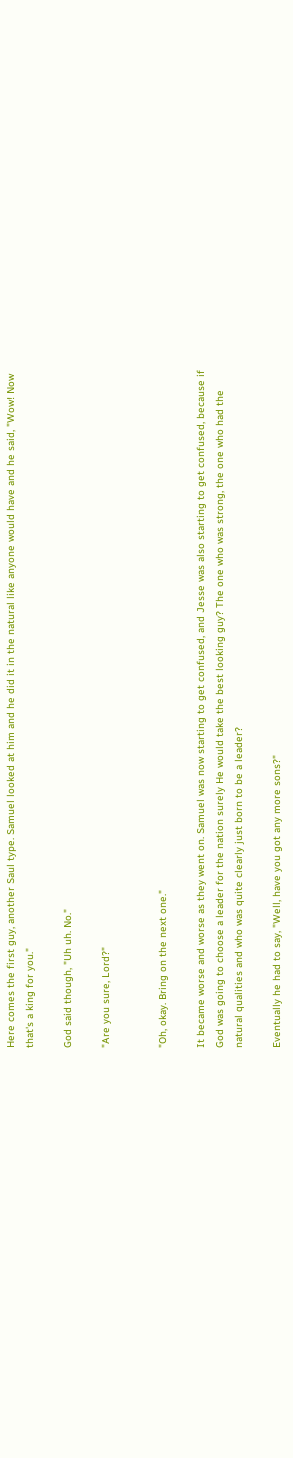Here comes the first guy, another Saul type. Samuel looked at him and he did it in the natural like anyone would have and he said, "Wow! Now that's a king for you."

God said though, "Uh uh. No."

"Are you sure, Lord?"


"Oh, okay. Bring on the next one."

It became worse and worse as they went on. Samuel was now starting to get confused, and Jesse was also starting to get confused, because if God was going to choose a leader for the nation surely He would take the best looking guy? The one who was strong, the one who had the natural qualities and who was quite clearly just born to be a leader?

Eventually he had to say, "Well, have you got any more sons?"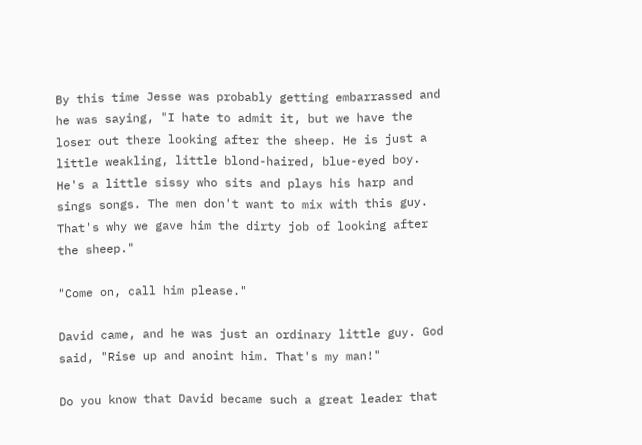By this time Jesse was probably getting embarrassed and he was saying, "I hate to admit it, but we have the loser out there looking after the sheep. He is just a little weakling, little blond-haired, blue-eyed boy. He's a little sissy who sits and plays his harp and sings songs. The men don't want to mix with this guy. That's why we gave him the dirty job of looking after the sheep."

"Come on, call him please."

David came, and he was just an ordinary little guy. God said, "Rise up and anoint him. That's my man!"

Do you know that David became such a great leader that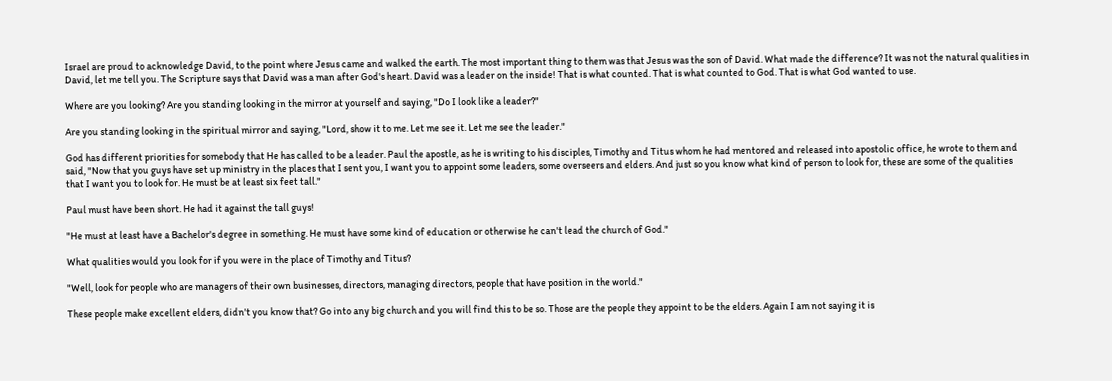Israel are proud to acknowledge David, to the point where Jesus came and walked the earth. The most important thing to them was that Jesus was the son of David. What made the difference? It was not the natural qualities in David, let me tell you. The Scripture says that David was a man after God's heart. David was a leader on the inside! That is what counted. That is what counted to God. That is what God wanted to use.

Where are you looking? Are you standing looking in the mirror at yourself and saying, "Do I look like a leader?"

Are you standing looking in the spiritual mirror and saying, "Lord, show it to me. Let me see it. Let me see the leader."

God has different priorities for somebody that He has called to be a leader. Paul the apostle, as he is writing to his disciples, Timothy and Titus whom he had mentored and released into apostolic office, he wrote to them and said, "Now that you guys have set up ministry in the places that I sent you, I want you to appoint some leaders, some overseers and elders. And just so you know what kind of person to look for, these are some of the qualities that I want you to look for. He must be at least six feet tall."

Paul must have been short. He had it against the tall guys!

"He must at least have a Bachelor's degree in something. He must have some kind of education or otherwise he can't lead the church of God."

What qualities would you look for if you were in the place of Timothy and Titus?

"Well, look for people who are managers of their own businesses, directors, managing directors, people that have position in the world."

These people make excellent elders, didn't you know that? Go into any big church and you will find this to be so. Those are the people they appoint to be the elders. Again I am not saying it is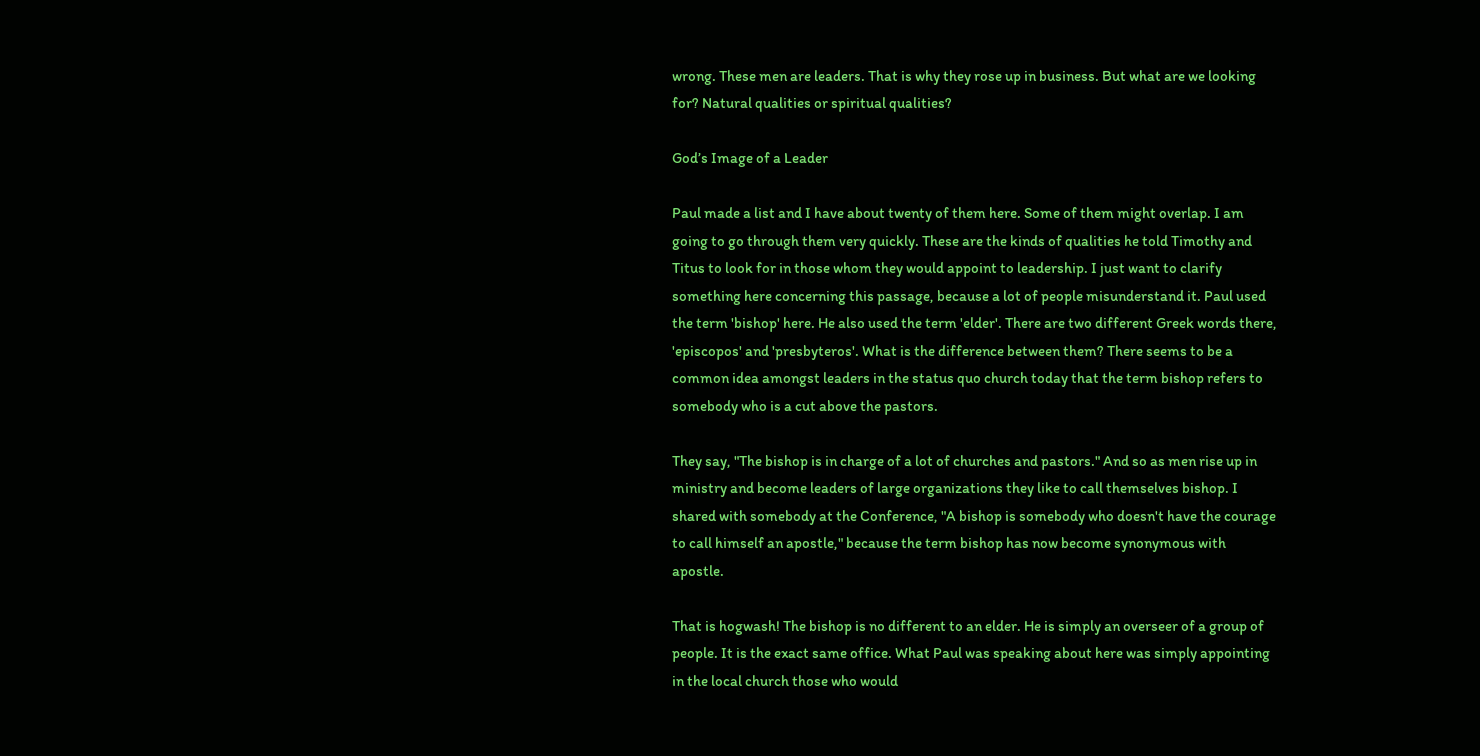wrong. These men are leaders. That is why they rose up in business. But what are we looking for? Natural qualities or spiritual qualities?

God’s Image of a Leader

Paul made a list and I have about twenty of them here. Some of them might overlap. I am going to go through them very quickly. These are the kinds of qualities he told Timothy and Titus to look for in those whom they would appoint to leadership. I just want to clarify something here concerning this passage, because a lot of people misunderstand it. Paul used the term 'bishop' here. He also used the term 'elder'. There are two different Greek words there, 'episcopos' and 'presbyteros'. What is the difference between them? There seems to be a common idea amongst leaders in the status quo church today that the term bishop refers to somebody who is a cut above the pastors.

They say, "The bishop is in charge of a lot of churches and pastors." And so as men rise up in ministry and become leaders of large organizations they like to call themselves bishop. I shared with somebody at the Conference, "A bishop is somebody who doesn't have the courage to call himself an apostle," because the term bishop has now become synonymous with apostle.

That is hogwash! The bishop is no different to an elder. He is simply an overseer of a group of people. It is the exact same office. What Paul was speaking about here was simply appointing in the local church those who would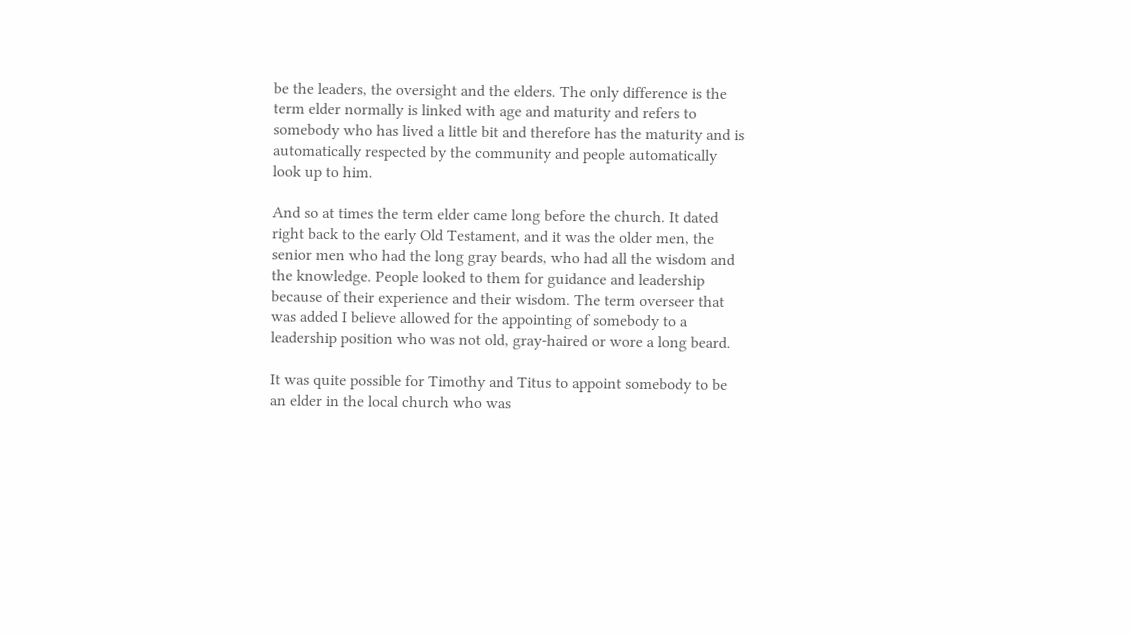be the leaders, the oversight and the elders. The only difference is the term elder normally is linked with age and maturity and refers to somebody who has lived a little bit and therefore has the maturity and is automatically respected by the community and people automatically look up to him.

And so at times the term elder came long before the church. It dated right back to the early Old Testament, and it was the older men, the senior men who had the long gray beards, who had all the wisdom and the knowledge. People looked to them for guidance and leadership because of their experience and their wisdom. The term overseer that was added I believe allowed for the appointing of somebody to a leadership position who was not old, gray-haired or wore a long beard.

It was quite possible for Timothy and Titus to appoint somebody to be an elder in the local church who was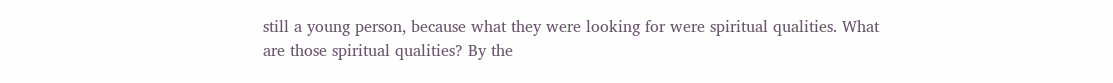still a young person, because what they were looking for were spiritual qualities. What are those spiritual qualities? By the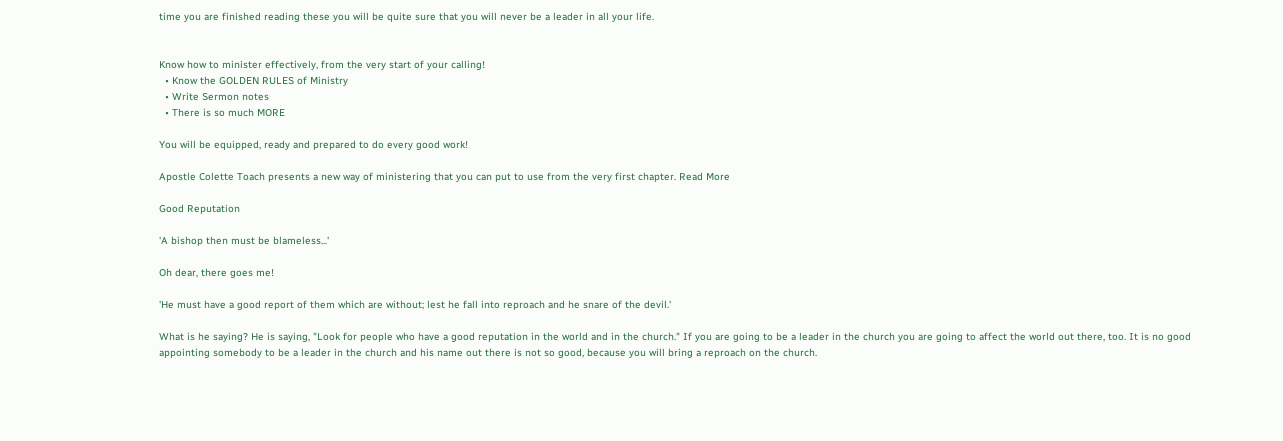time you are finished reading these you will be quite sure that you will never be a leader in all your life.


Know how to minister effectively, from the very start of your calling!
  • Know the GOLDEN RULES of Ministry
  • Write Sermon notes
  • There is so much MORE

You will be equipped, ready and prepared to do every good work!

Apostle Colette Toach presents a new way of ministering that you can put to use from the very first chapter. Read More

Good Reputation

'A bishop then must be blameless...'

Oh dear, there goes me!

'He must have a good report of them which are without; lest he fall into reproach and he snare of the devil.'

What is he saying? He is saying, "Look for people who have a good reputation in the world and in the church." If you are going to be a leader in the church you are going to affect the world out there, too. It is no good appointing somebody to be a leader in the church and his name out there is not so good, because you will bring a reproach on the church.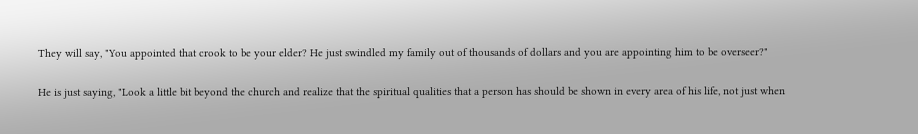They will say, "You appointed that crook to be your elder? He just swindled my family out of thousands of dollars and you are appointing him to be overseer?"

He is just saying, "Look a little bit beyond the church and realize that the spiritual qualities that a person has should be shown in every area of his life, not just when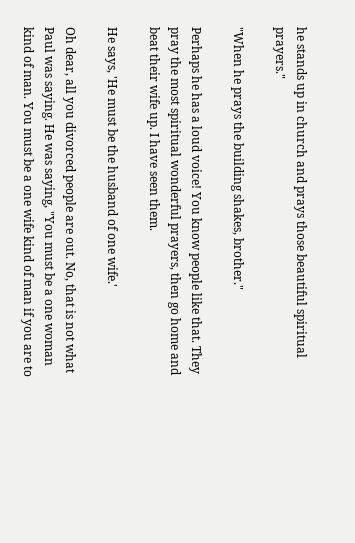he stands up in church and prays those beautiful spiritual prayers."

"When he prays the building shakes, brother."

Perhaps he has a loud voice! You know people like that. They pray the most spiritual wonderful prayers, then go home and beat their wife up. I have seen them.

He says, 'He must be the husband of one wife.'

Oh dear, all you divorced people are out. No, that is not what Paul was saying. He was saying, "You must be a one woman kind of man. You must be a one wife kind of man if you are to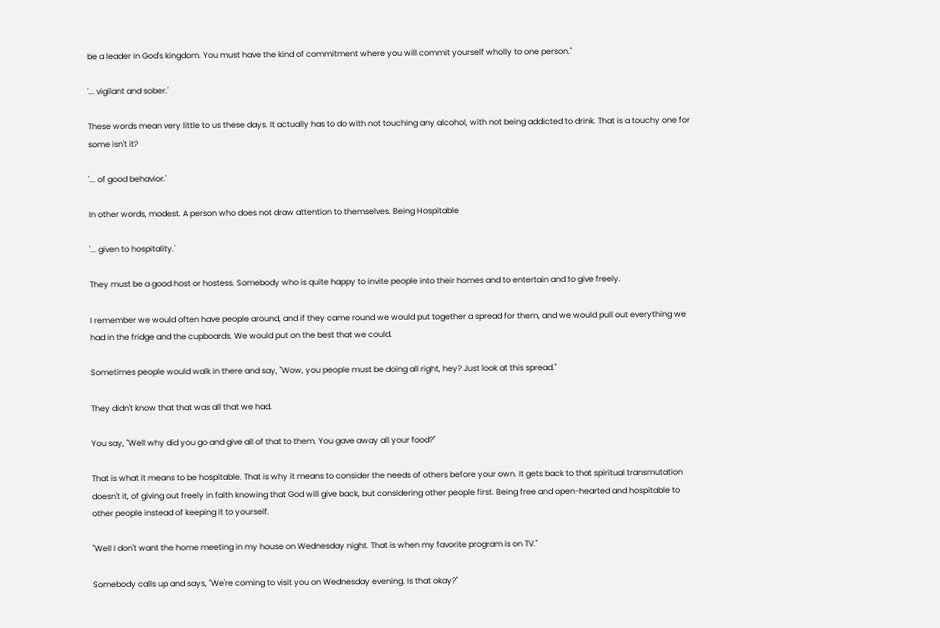be a leader in God's kingdom. You must have the kind of commitment where you will commit yourself wholly to one person."

'... vigilant and sober.'

These words mean very little to us these days. It actually has to do with not touching any alcohol, with not being addicted to drink. That is a touchy one for some isn't it?

'... of good behavior.'

In other words, modest. A person who does not draw attention to themselves. Being Hospitable

'... given to hospitality.'

They must be a good host or hostess. Somebody who is quite happy to invite people into their homes and to entertain and to give freely.

I remember we would often have people around, and if they came round we would put together a spread for them, and we would pull out everything we had in the fridge and the cupboards. We would put on the best that we could.

Sometimes people would walk in there and say, "Wow, you people must be doing all right, hey? Just look at this spread."

They didn't know that that was all that we had.

You say, "Well why did you go and give all of that to them. You gave away all your food?"

That is what it means to be hospitable. That is why it means to consider the needs of others before your own. It gets back to that spiritual transmutation doesn't it, of giving out freely in faith knowing that God will give back, but considering other people first. Being free and open-hearted and hospitable to other people instead of keeping it to yourself.

"Well I don't want the home meeting in my house on Wednesday night. That is when my favorite program is on TV."

Somebody calls up and says, "We're coming to visit you on Wednesday evening. Is that okay?"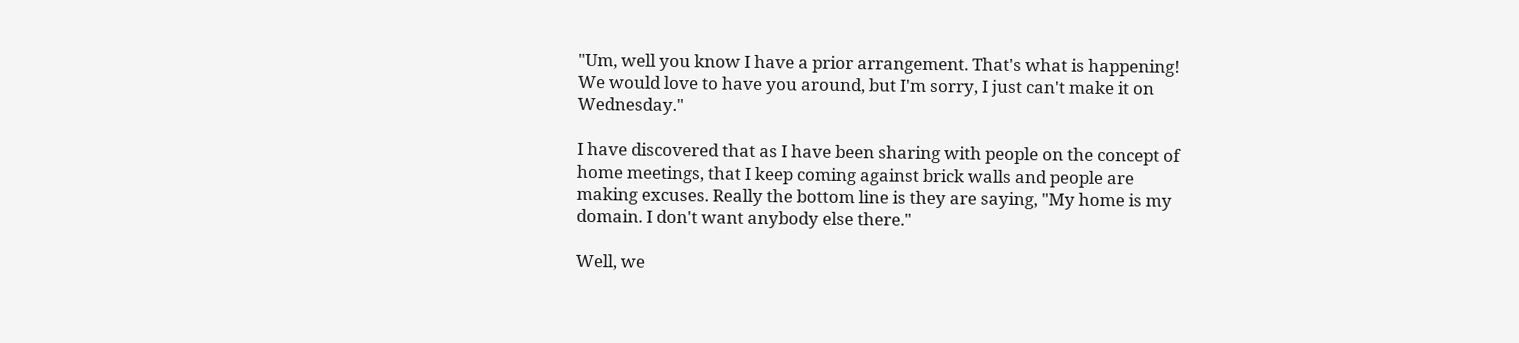"Um, well you know I have a prior arrangement. That's what is happening! We would love to have you around, but I'm sorry, I just can't make it on Wednesday."

I have discovered that as I have been sharing with people on the concept of home meetings, that I keep coming against brick walls and people are making excuses. Really the bottom line is they are saying, "My home is my domain. I don't want anybody else there."

Well, we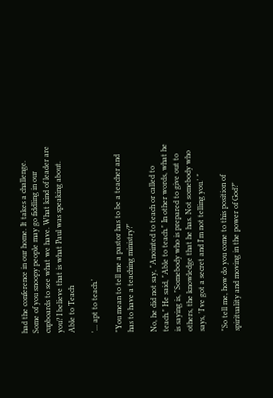had the conference in our home. It takes a challenge. Some of you snoopy people may go fiddling in our cupboards to see what we have. What kind of leader are you? I believe that is what Paul was speaking about. Able to Teach

'... apt to teach.'

"You mean to tell me a pastor has to be a teacher and has to have a teaching ministry?"

No, he did not say, "Anointed to teach or called to teach." He said, "Able to teach." In other words, what he is saying is, "Somebody who is prepared to give out to others, the knowledge that he has. Not somebody who says, 'I've got a secret and I'm not telling you.' "

"So tell me, how do you come to this position of spirituality and moving in the power of God?"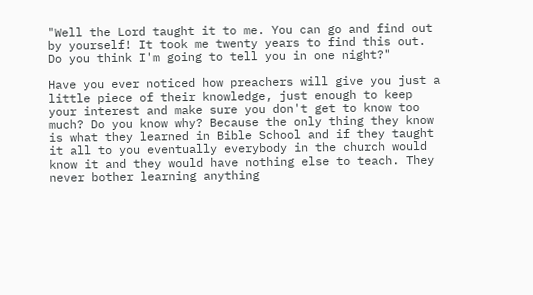"Well the Lord taught it to me. You can go and find out by yourself! It took me twenty years to find this out. Do you think I'm going to tell you in one night?"

Have you ever noticed how preachers will give you just a little piece of their knowledge, just enough to keep your interest and make sure you don't get to know too much? Do you know why? Because the only thing they know is what they learned in Bible School and if they taught it all to you eventually everybody in the church would know it and they would have nothing else to teach. They never bother learning anything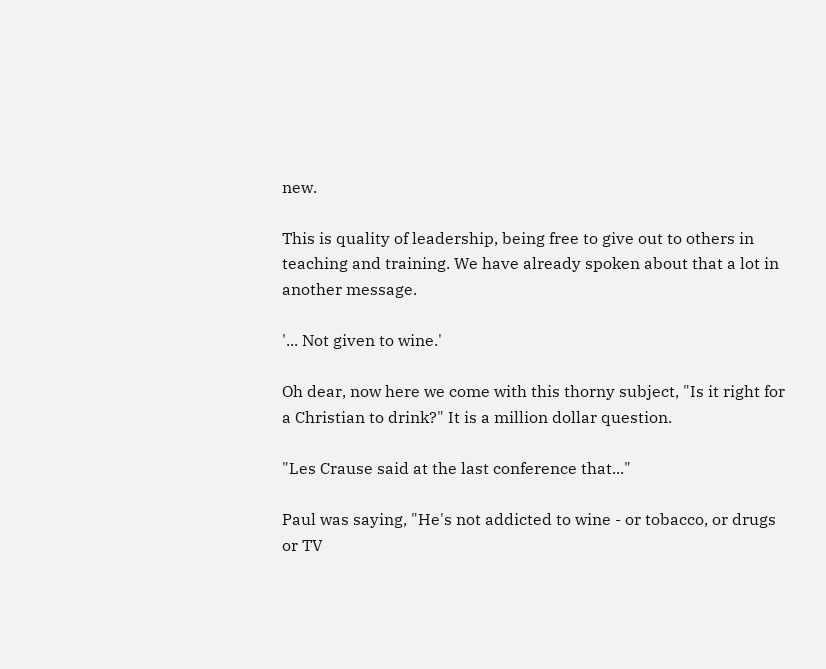new.

This is quality of leadership, being free to give out to others in teaching and training. We have already spoken about that a lot in another message.

'... Not given to wine.'

Oh dear, now here we come with this thorny subject, "Is it right for a Christian to drink?" It is a million dollar question.

"Les Crause said at the last conference that..."

Paul was saying, "He's not addicted to wine - or tobacco, or drugs or TV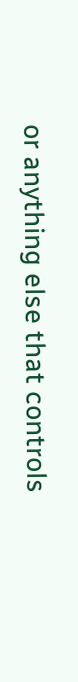or anything else that controls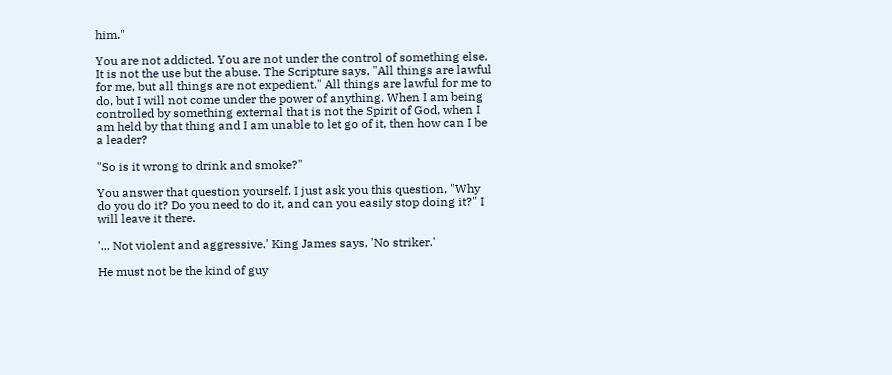him."

You are not addicted. You are not under the control of something else. It is not the use but the abuse. The Scripture says, "All things are lawful for me, but all things are not expedient." All things are lawful for me to do, but I will not come under the power of anything. When I am being controlled by something external that is not the Spirit of God, when I am held by that thing and I am unable to let go of it, then how can I be a leader?

"So is it wrong to drink and smoke?"

You answer that question yourself. I just ask you this question, "Why do you do it? Do you need to do it, and can you easily stop doing it?" I will leave it there.

'... Not violent and aggressive.' King James says, 'No striker.'

He must not be the kind of guy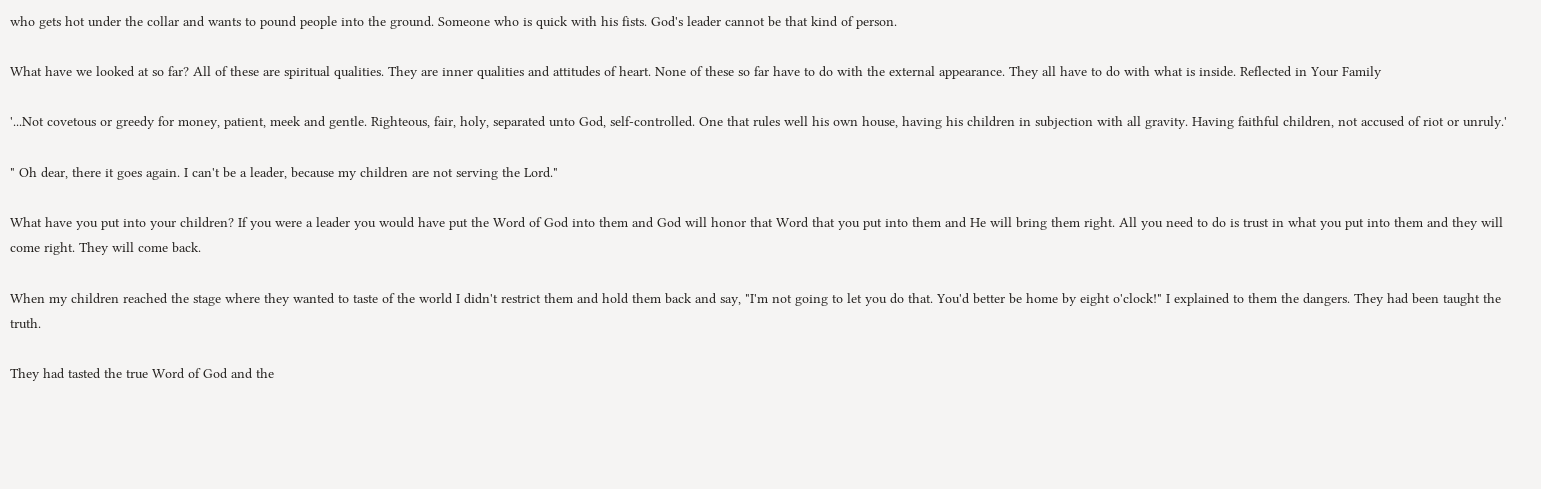who gets hot under the collar and wants to pound people into the ground. Someone who is quick with his fists. God's leader cannot be that kind of person.

What have we looked at so far? All of these are spiritual qualities. They are inner qualities and attitudes of heart. None of these so far have to do with the external appearance. They all have to do with what is inside. Reflected in Your Family

'...Not covetous or greedy for money, patient, meek and gentle. Righteous, fair, holy, separated unto God, self-controlled. One that rules well his own house, having his children in subjection with all gravity. Having faithful children, not accused of riot or unruly.'

" Oh dear, there it goes again. I can't be a leader, because my children are not serving the Lord."

What have you put into your children? If you were a leader you would have put the Word of God into them and God will honor that Word that you put into them and He will bring them right. All you need to do is trust in what you put into them and they will come right. They will come back.

When my children reached the stage where they wanted to taste of the world I didn't restrict them and hold them back and say, "I'm not going to let you do that. You'd better be home by eight o'clock!" I explained to them the dangers. They had been taught the truth.

They had tasted the true Word of God and the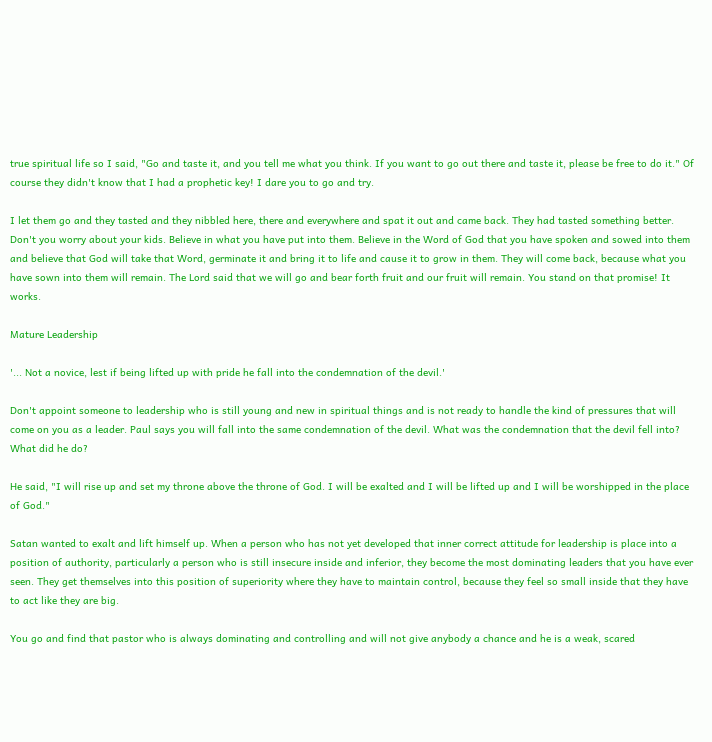true spiritual life so I said, "Go and taste it, and you tell me what you think. If you want to go out there and taste it, please be free to do it." Of course they didn't know that I had a prophetic key! I dare you to go and try.

I let them go and they tasted and they nibbled here, there and everywhere and spat it out and came back. They had tasted something better. Don't you worry about your kids. Believe in what you have put into them. Believe in the Word of God that you have spoken and sowed into them and believe that God will take that Word, germinate it and bring it to life and cause it to grow in them. They will come back, because what you have sown into them will remain. The Lord said that we will go and bear forth fruit and our fruit will remain. You stand on that promise! It works.

Mature Leadership

'... Not a novice, lest if being lifted up with pride he fall into the condemnation of the devil.'

Don't appoint someone to leadership who is still young and new in spiritual things and is not ready to handle the kind of pressures that will come on you as a leader. Paul says you will fall into the same condemnation of the devil. What was the condemnation that the devil fell into? What did he do?

He said, "I will rise up and set my throne above the throne of God. I will be exalted and I will be lifted up and I will be worshipped in the place of God."

Satan wanted to exalt and lift himself up. When a person who has not yet developed that inner correct attitude for leadership is place into a position of authority, particularly a person who is still insecure inside and inferior, they become the most dominating leaders that you have ever seen. They get themselves into this position of superiority where they have to maintain control, because they feel so small inside that they have to act like they are big.

You go and find that pastor who is always dominating and controlling and will not give anybody a chance and he is a weak, scared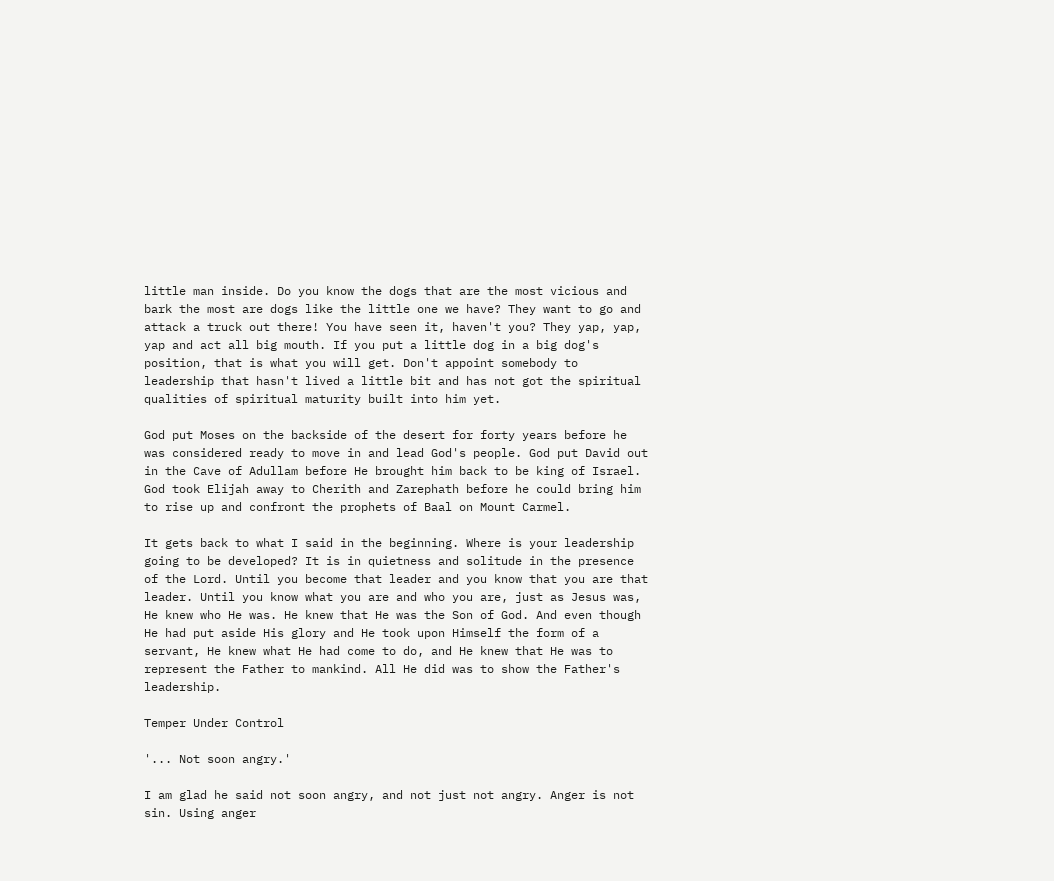little man inside. Do you know the dogs that are the most vicious and bark the most are dogs like the little one we have? They want to go and attack a truck out there! You have seen it, haven't you? They yap, yap, yap and act all big mouth. If you put a little dog in a big dog's position, that is what you will get. Don't appoint somebody to leadership that hasn't lived a little bit and has not got the spiritual qualities of spiritual maturity built into him yet.

God put Moses on the backside of the desert for forty years before he was considered ready to move in and lead God's people. God put David out in the Cave of Adullam before He brought him back to be king of Israel. God took Elijah away to Cherith and Zarephath before he could bring him to rise up and confront the prophets of Baal on Mount Carmel.

It gets back to what I said in the beginning. Where is your leadership going to be developed? It is in quietness and solitude in the presence of the Lord. Until you become that leader and you know that you are that leader. Until you know what you are and who you are, just as Jesus was, He knew who He was. He knew that He was the Son of God. And even though He had put aside His glory and He took upon Himself the form of a servant, He knew what He had come to do, and He knew that He was to represent the Father to mankind. All He did was to show the Father's leadership.

Temper Under Control

'... Not soon angry.'

I am glad he said not soon angry, and not just not angry. Anger is not sin. Using anger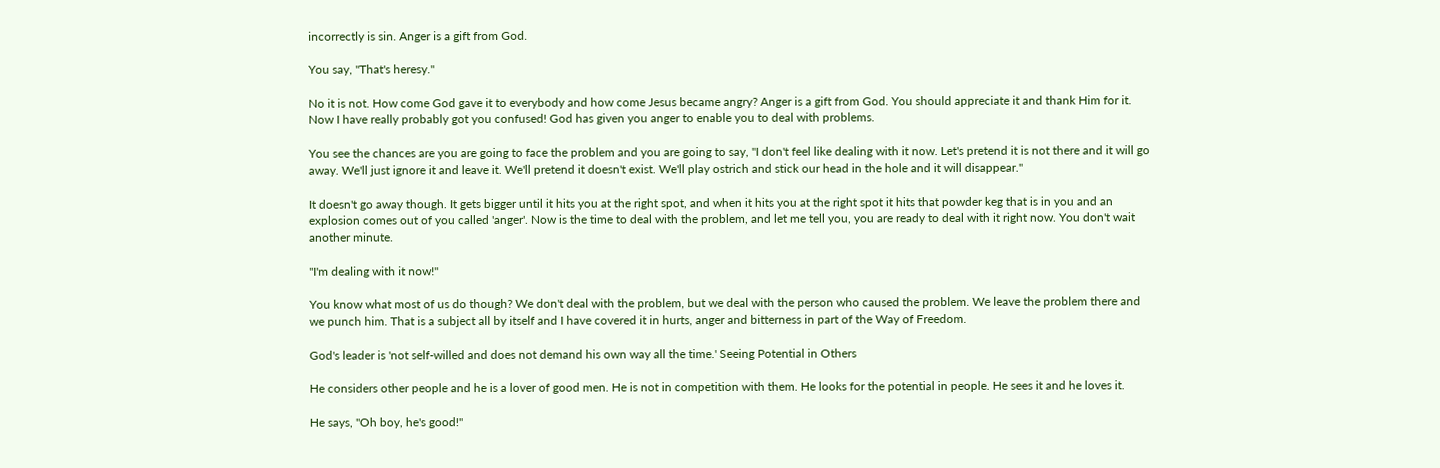incorrectly is sin. Anger is a gift from God.

You say, "That's heresy."

No it is not. How come God gave it to everybody and how come Jesus became angry? Anger is a gift from God. You should appreciate it and thank Him for it. Now I have really probably got you confused! God has given you anger to enable you to deal with problems.

You see the chances are you are going to face the problem and you are going to say, "I don't feel like dealing with it now. Let's pretend it is not there and it will go away. We'll just ignore it and leave it. We'll pretend it doesn't exist. We'll play ostrich and stick our head in the hole and it will disappear."

It doesn't go away though. It gets bigger until it hits you at the right spot, and when it hits you at the right spot it hits that powder keg that is in you and an explosion comes out of you called 'anger'. Now is the time to deal with the problem, and let me tell you, you are ready to deal with it right now. You don't wait another minute.

"I'm dealing with it now!"

You know what most of us do though? We don't deal with the problem, but we deal with the person who caused the problem. We leave the problem there and we punch him. That is a subject all by itself and I have covered it in hurts, anger and bitterness in part of the Way of Freedom.

God's leader is 'not self-willed and does not demand his own way all the time.' Seeing Potential in Others

He considers other people and he is a lover of good men. He is not in competition with them. He looks for the potential in people. He sees it and he loves it.

He says, "Oh boy, he's good!"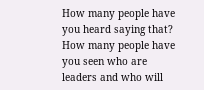How many people have you heard saying that? How many people have you seen who are leaders and who will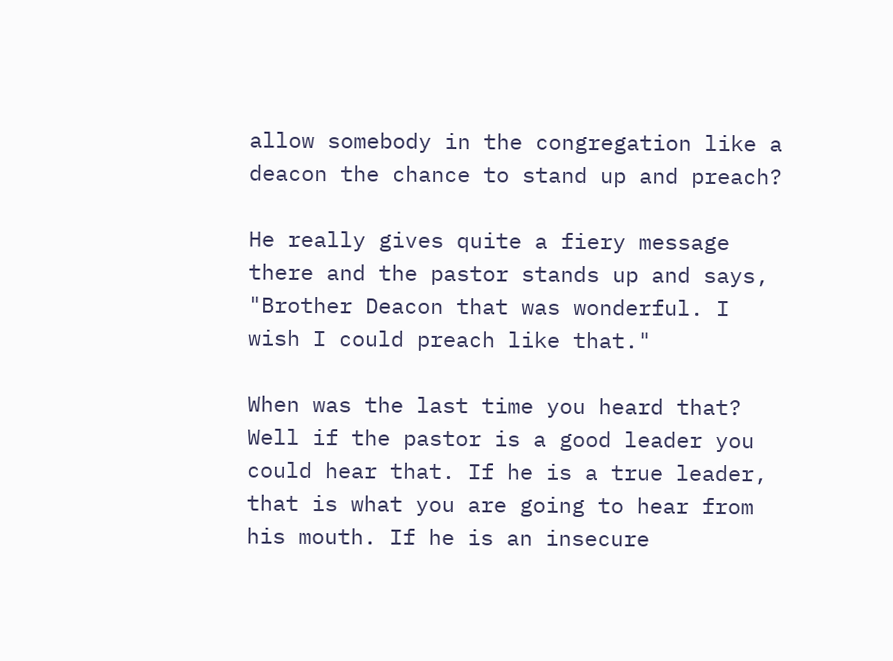allow somebody in the congregation like a deacon the chance to stand up and preach?

He really gives quite a fiery message there and the pastor stands up and says, "Brother Deacon that was wonderful. I wish I could preach like that."

When was the last time you heard that? Well if the pastor is a good leader you could hear that. If he is a true leader, that is what you are going to hear from his mouth. If he is an insecure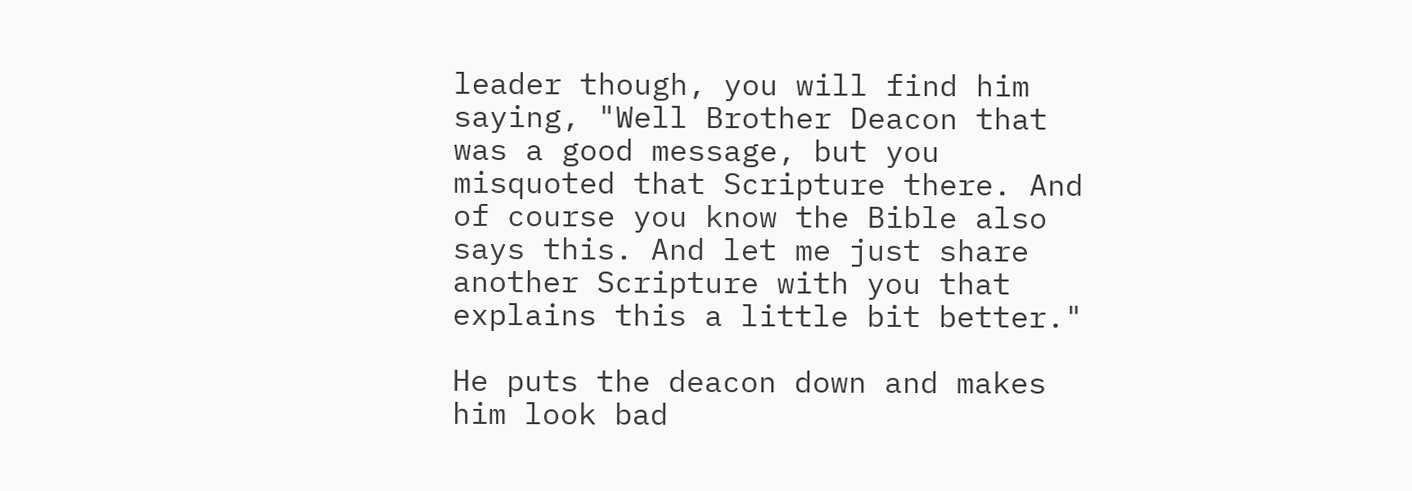leader though, you will find him saying, "Well Brother Deacon that was a good message, but you misquoted that Scripture there. And of course you know the Bible also says this. And let me just share another Scripture with you that explains this a little bit better."

He puts the deacon down and makes him look bad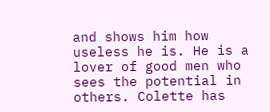and shows him how useless he is. He is a lover of good men who sees the potential in others. Colette has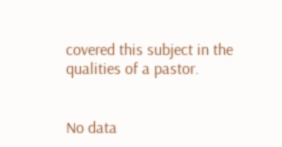covered this subject in the qualities of a pastor.


No data